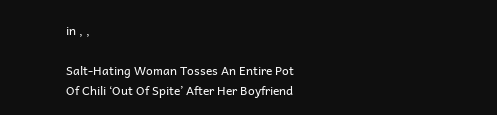in , ,

Salt-Hating Woman Tosses An Entire Pot Of Chili ‘Out Of Spite’ After Her Boyfriend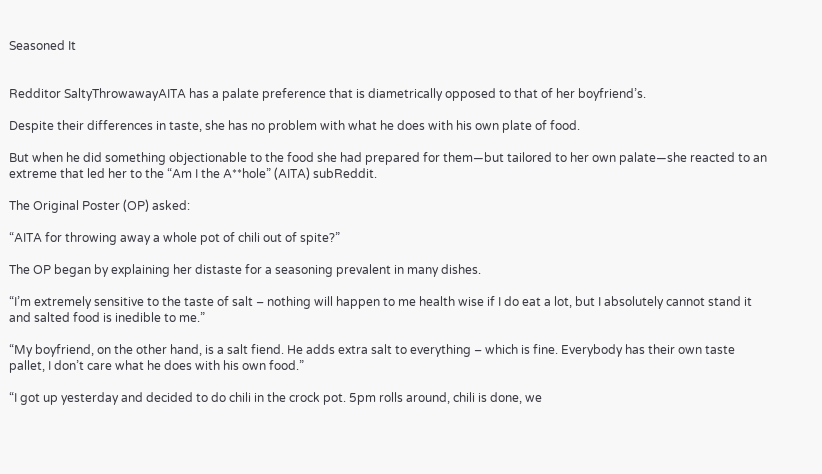Seasoned It


Redditor SaltyThrowawayAITA has a palate preference that is diametrically opposed to that of her boyfriend’s.

Despite their differences in taste, she has no problem with what he does with his own plate of food.

But when he did something objectionable to the food she had prepared for them—but tailored to her own palate—she reacted to an extreme that led her to the “Am I the A**hole” (AITA) subReddit.

The Original Poster (OP) asked:

“AITA for throwing away a whole pot of chili out of spite?”

The OP began by explaining her distaste for a seasoning prevalent in many dishes.

“I’m extremely sensitive to the taste of salt – nothing will happen to me health wise if I do eat a lot, but I absolutely cannot stand it and salted food is inedible to me.”

“My boyfriend, on the other hand, is a salt fiend. He adds extra salt to everything – which is fine. Everybody has their own taste pallet, I don’t care what he does with his own food.”

“I got up yesterday and decided to do chili in the crock pot. 5pm rolls around, chili is done, we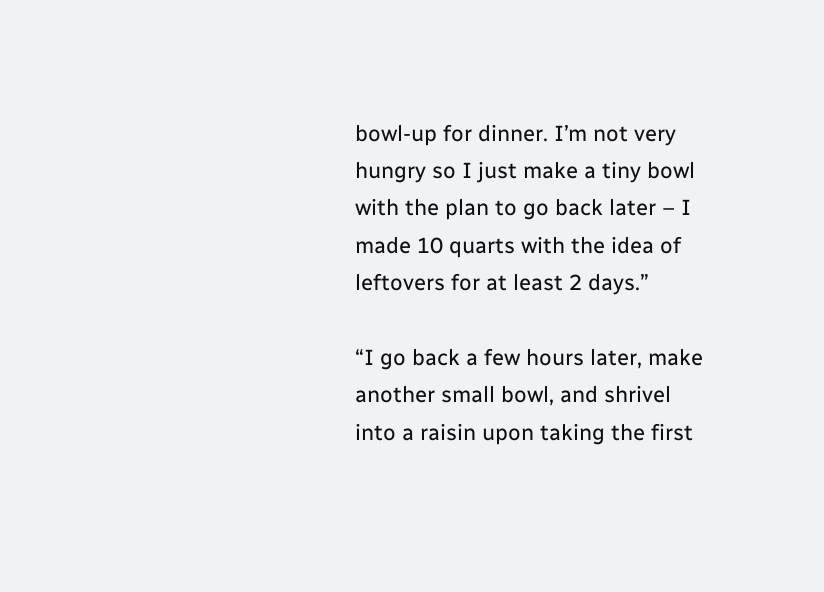bowl-up for dinner. I’m not very hungry so I just make a tiny bowl with the plan to go back later – I made 10 quarts with the idea of leftovers for at least 2 days.”

“I go back a few hours later, make another small bowl, and shrivel into a raisin upon taking the first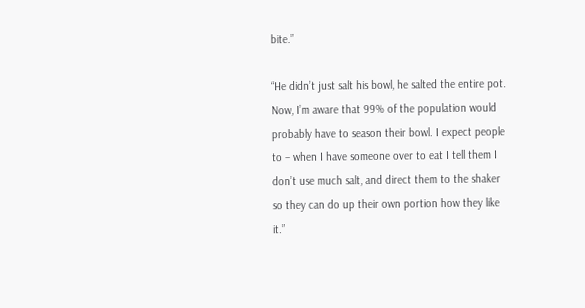bite.”

“He didn’t just salt his bowl, he salted the entire pot. Now, I’m aware that 99% of the population would probably have to season their bowl. I expect people to – when I have someone over to eat I tell them I don’t use much salt, and direct them to the shaker so they can do up their own portion how they like it.”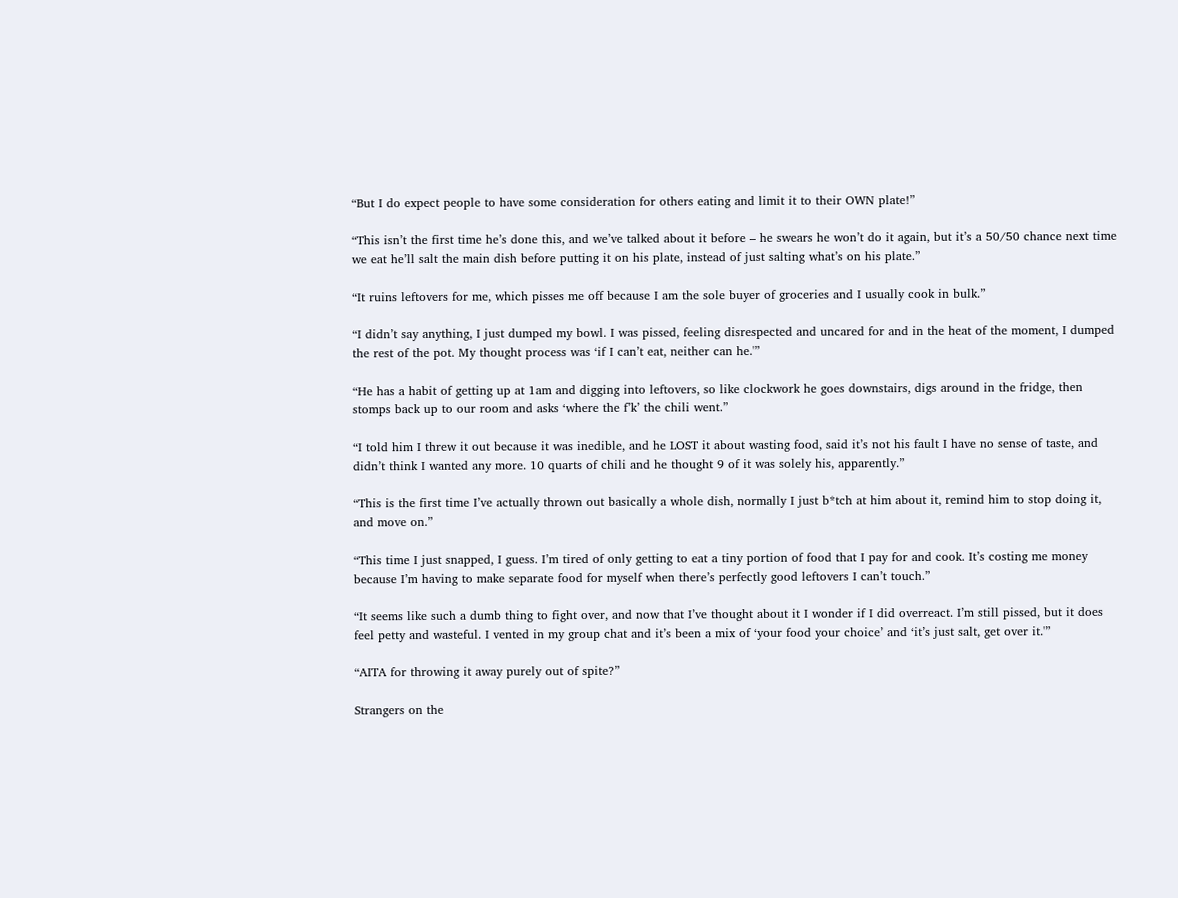“But I do expect people to have some consideration for others eating and limit it to their OWN plate!”

“This isn’t the first time he’s done this, and we’ve talked about it before – he swears he won’t do it again, but it’s a 50/50 chance next time we eat he’ll salt the main dish before putting it on his plate, instead of just salting what’s on his plate.”

“It ruins leftovers for me, which pisses me off because I am the sole buyer of groceries and I usually cook in bulk.”

“I didn’t say anything, I just dumped my bowl. I was pissed, feeling disrespected and uncared for and in the heat of the moment, I dumped the rest of the pot. My thought process was ‘if I can’t eat, neither can he.'”

“He has a habit of getting up at 1am and digging into leftovers, so like clockwork he goes downstairs, digs around in the fridge, then stomps back up to our room and asks ‘where the f’k’ the chili went.”

“I told him I threw it out because it was inedible, and he LOST it about wasting food, said it’s not his fault I have no sense of taste, and didn’t think I wanted any more. 10 quarts of chili and he thought 9 of it was solely his, apparently.”

“This is the first time I’ve actually thrown out basically a whole dish, normally I just b*tch at him about it, remind him to stop doing it, and move on.”

“This time I just snapped, I guess. I’m tired of only getting to eat a tiny portion of food that I pay for and cook. It’s costing me money because I’m having to make separate food for myself when there’s perfectly good leftovers I can’t touch.”

“It seems like such a dumb thing to fight over, and now that I’ve thought about it I wonder if I did overreact. I’m still pissed, but it does feel petty and wasteful. I vented in my group chat and it’s been a mix of ‘your food your choice’ and ‘it’s just salt, get over it.'”

“AITA for throwing it away purely out of spite?”

Strangers on the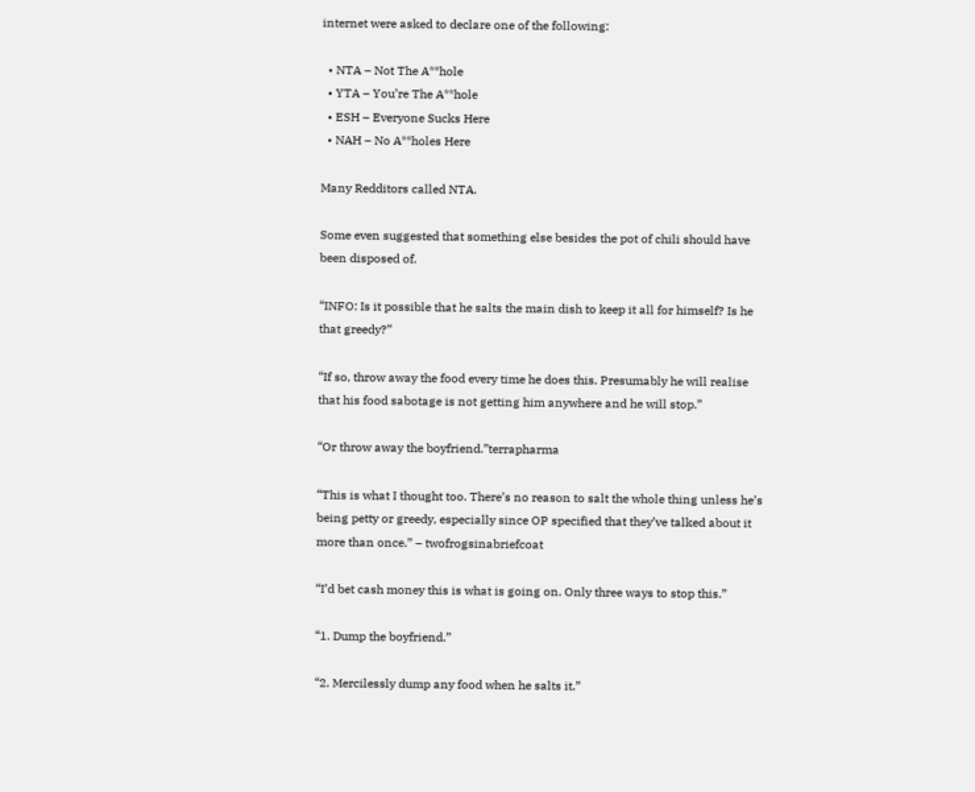internet were asked to declare one of the following:

  • NTA – Not The A**hole
  • YTA – You’re The A**hole
  • ESH – Everyone Sucks Here
  • NAH – No A**holes Here

Many Redditors called NTA.

Some even suggested that something else besides the pot of chili should have been disposed of.

“INFO: Is it possible that he salts the main dish to keep it all for himself? Is he that greedy?”

“If so, throw away the food every time he does this. Presumably he will realise that his food sabotage is not getting him anywhere and he will stop.”

“Or throw away the boyfriend.”terrapharma

“This is what I thought too. There’s no reason to salt the whole thing unless he’s being petty or greedy, especially since OP specified that they’ve talked about it more than once.” – twofrogsinabriefcoat

“I’d bet cash money this is what is going on. Only three ways to stop this.”

“1. Dump the boyfriend.”

“2. Mercilessly dump any food when he salts it.”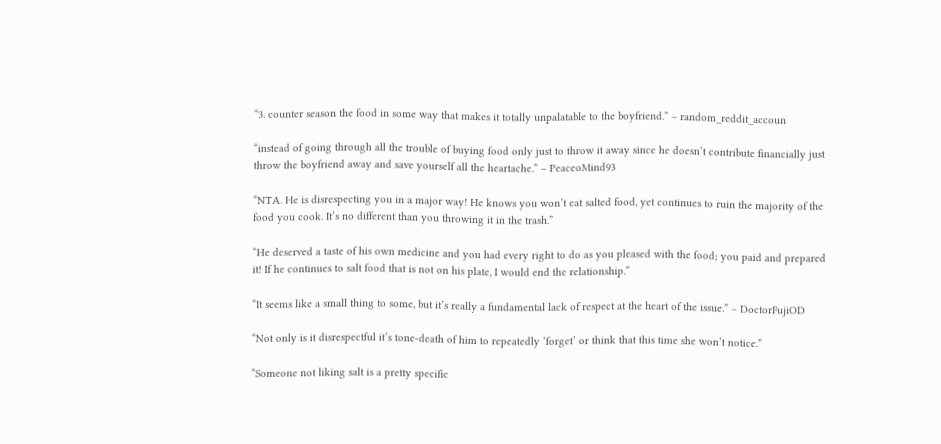“3. counter season the food in some way that makes it totally unpalatable to the boyfriend.” – random_reddit_accoun

“instead of going through all the trouble of buying food only just to throw it away since he doesn’t contribute financially just throw the boyfriend away and save yourself all the heartache.” – PeaceoMind93

“NTA. He is disrespecting you in a major way! He knows you won’t eat salted food, yet continues to ruin the majority of the food you cook. It’s no different than you throwing it in the trash.”

“He deserved a taste of his own medicine and you had every right to do as you pleased with the food; you paid and prepared it! If he continues to salt food that is not on his plate, I would end the relationship.”

“It seems like a small thing to some, but it’s really a fundamental lack of respect at the heart of the issue.” – DoctorFujiOD

“Not only is it disrespectful it’s tone-death of him to repeatedly ‘forget’ or think that this time she won’t notice.”

“Someone not liking salt is a pretty specific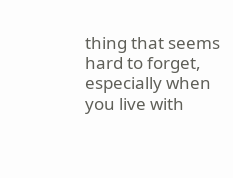thing that seems hard to forget, especially when you live with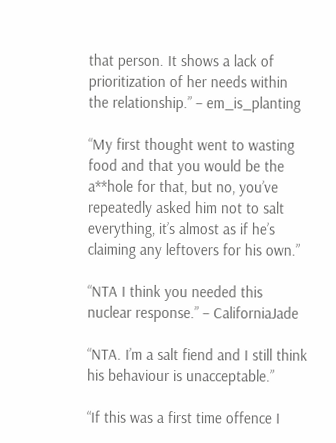that person. It shows a lack of prioritization of her needs within the relationship.” – em_is_planting

“My first thought went to wasting food and that you would be the a**hole for that, but no, you’ve repeatedly asked him not to salt everything, it’s almost as if he’s claiming any leftovers for his own.”

“NTA I think you needed this nuclear response.” – CaliforniaJade

“NTA. I’m a salt fiend and I still think his behaviour is unacceptable.”

“If this was a first time offence I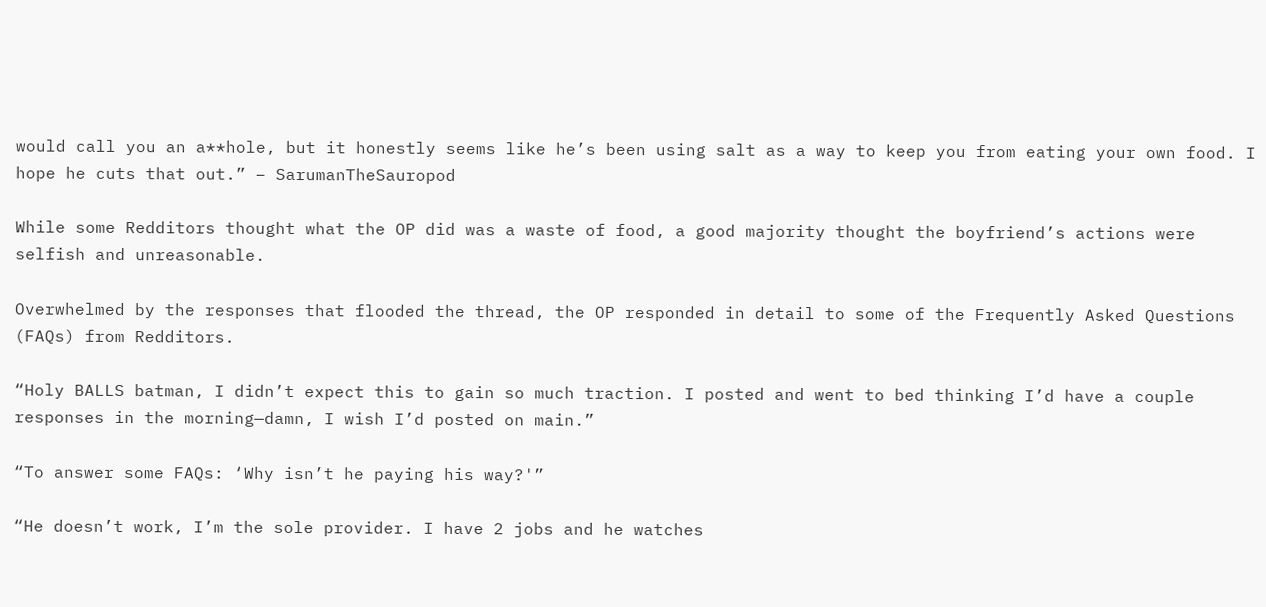would call you an a**hole, but it honestly seems like he’s been using salt as a way to keep you from eating your own food. I hope he cuts that out.” – SarumanTheSauropod

While some Redditors thought what the OP did was a waste of food, a good majority thought the boyfriend’s actions were selfish and unreasonable.

Overwhelmed by the responses that flooded the thread, the OP responded in detail to some of the Frequently Asked Questions (FAQs) from Redditors.

“Holy BALLS batman, I didn’t expect this to gain so much traction. I posted and went to bed thinking I’d have a couple responses in the morning—damn, I wish I’d posted on main.”

“To answer some FAQs: ‘Why isn’t he paying his way?'”

“He doesn’t work, I’m the sole provider. I have 2 jobs and he watches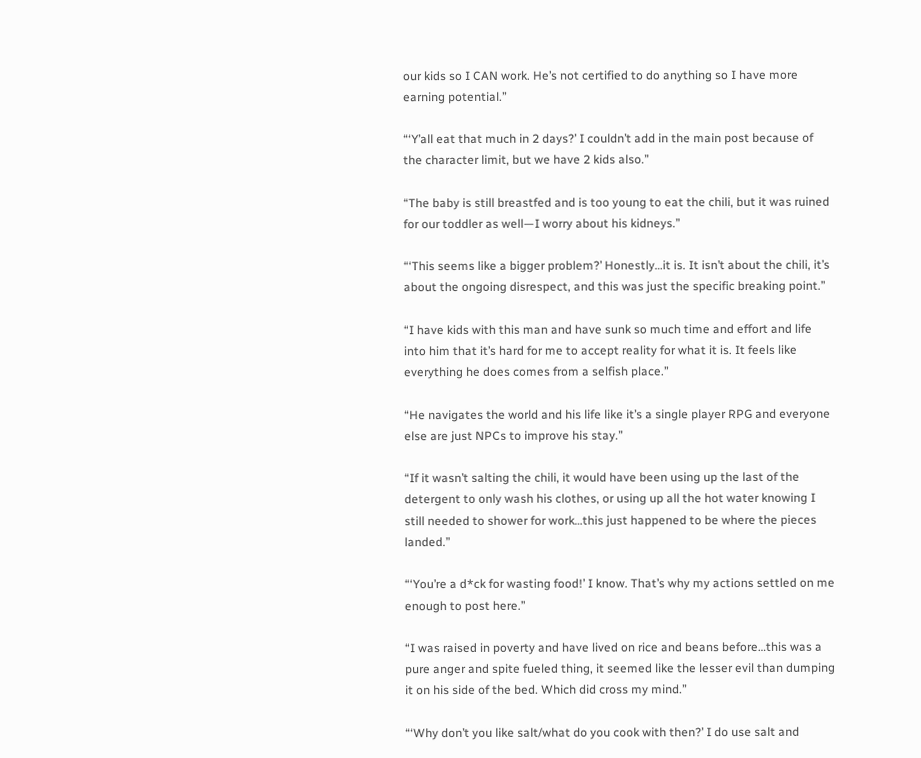our kids so I CAN work. He’s not certified to do anything so I have more earning potential.”

“‘Y’all eat that much in 2 days?’ I couldn’t add in the main post because of the character limit, but we have 2 kids also.”

“The baby is still breastfed and is too young to eat the chili, but it was ruined for our toddler as well—I worry about his kidneys.”

“‘This seems like a bigger problem?’ Honestly…it is. It isn’t about the chili, it’s about the ongoing disrespect, and this was just the specific breaking point.”

“I have kids with this man and have sunk so much time and effort and life into him that it’s hard for me to accept reality for what it is. It feels like everything he does comes from a selfish place.”

“He navigates the world and his life like it’s a single player RPG and everyone else are just NPCs to improve his stay.”

“If it wasn’t salting the chili, it would have been using up the last of the detergent to only wash his clothes, or using up all the hot water knowing I still needed to shower for work…this just happened to be where the pieces landed.”

“‘You’re a d*ck for wasting food!’ I know. That’s why my actions settled on me enough to post here.”

“I was raised in poverty and have lived on rice and beans before…this was a pure anger and spite fueled thing, it seemed like the lesser evil than dumping it on his side of the bed. Which did cross my mind.”

“‘Why don’t you like salt/what do you cook with then?’ I do use salt and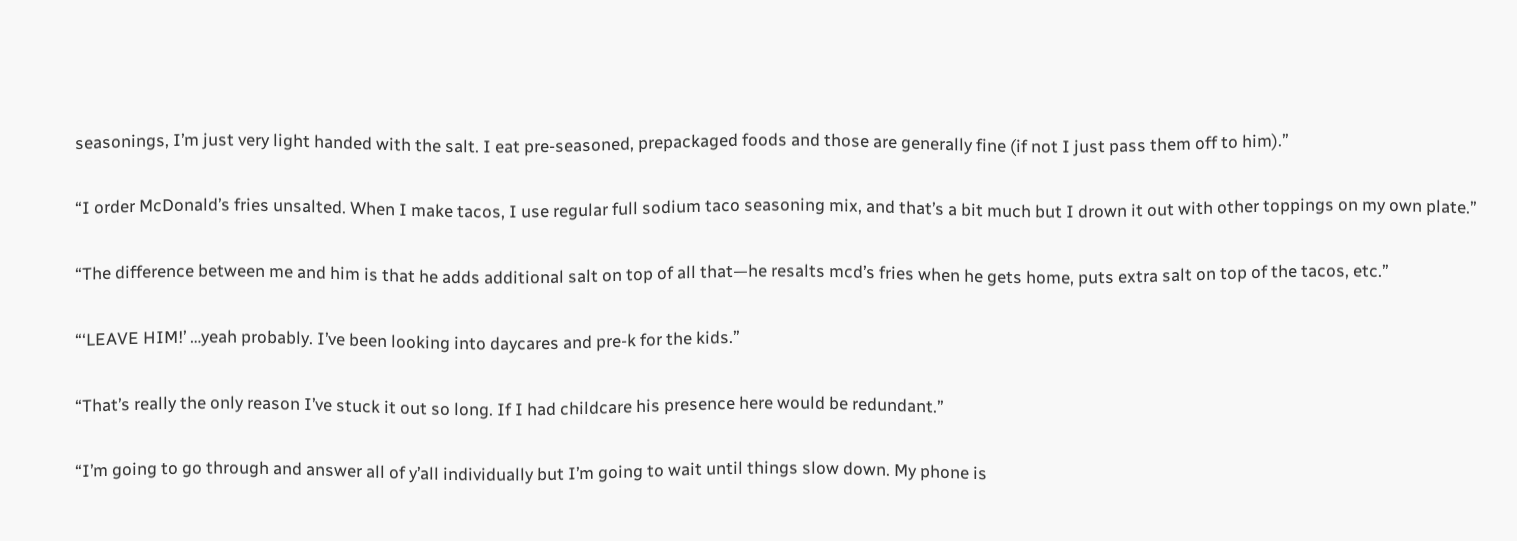seasonings, I’m just very light handed with the salt. I eat pre-seasoned, prepackaged foods and those are generally fine (if not I just pass them off to him).”

“I order McDonald’s fries unsalted. When I make tacos, I use regular full sodium taco seasoning mix, and that’s a bit much but I drown it out with other toppings on my own plate.”

“The difference between me and him is that he adds additional salt on top of all that—he resalts mcd’s fries when he gets home, puts extra salt on top of the tacos, etc.”

“‘LEAVE HIM!’ …yeah probably. I’ve been looking into daycares and pre-k for the kids.”

“That’s really the only reason I’ve stuck it out so long. If I had childcare his presence here would be redundant.”

“I’m going to go through and answer all of y’all individually but I’m going to wait until things slow down. My phone is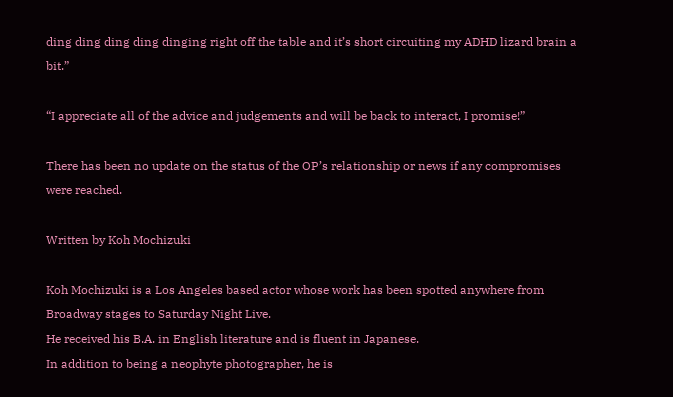ding ding ding ding dinging right off the table and it’s short circuiting my ADHD lizard brain a bit.”

“I appreciate all of the advice and judgements and will be back to interact, I promise!”

There has been no update on the status of the OP’s relationship or news if any compromises were reached.

Written by Koh Mochizuki

Koh Mochizuki is a Los Angeles based actor whose work has been spotted anywhere from Broadway stages to Saturday Night Live.
He received his B.A. in English literature and is fluent in Japanese.
In addition to being a neophyte photographer, he is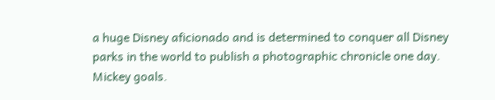a huge Disney aficionado and is determined to conquer all Disney parks in the world to publish a photographic chronicle one day. Mickey goals.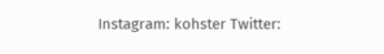Instagram: kohster Twitter: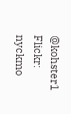@kohster1 Flickr: nyckmo